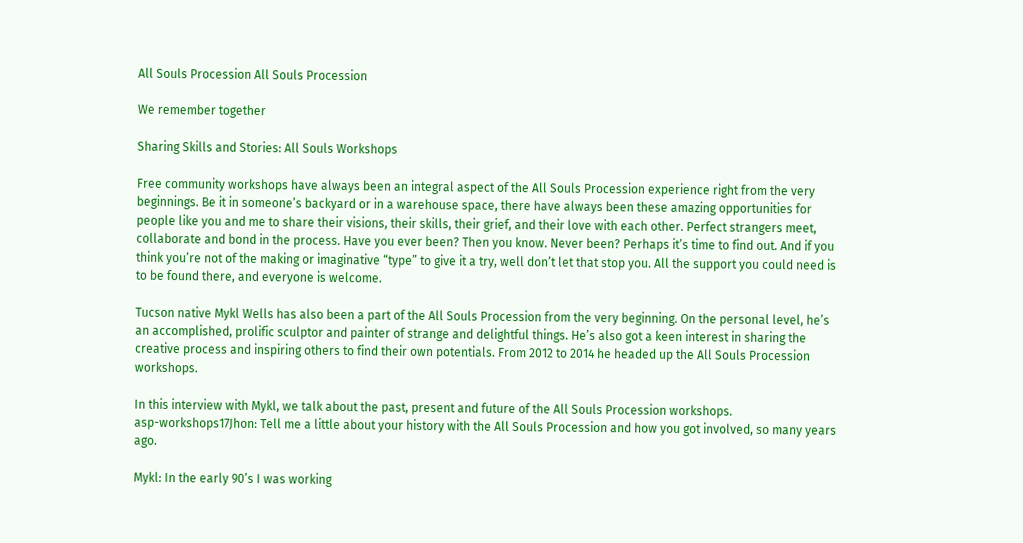All Souls Procession All Souls Procession

We remember together

Sharing Skills and Stories: All Souls Workshops

Free community workshops have always been an integral aspect of the All Souls Procession experience right from the very beginnings. Be it in someone’s backyard or in a warehouse space, there have always been these amazing opportunities for people like you and me to share their visions, their skills, their grief, and their love with each other. Perfect strangers meet, collaborate and bond in the process. Have you ever been? Then you know. Never been? Perhaps it’s time to find out. And if you think you’re not of the making or imaginative “type” to give it a try, well don’t let that stop you. All the support you could need is to be found there, and everyone is welcome.

Tucson native Mykl Wells has also been a part of the All Souls Procession from the very beginning. On the personal level, he’s an accomplished, prolific sculptor and painter of strange and delightful things. He’s also got a keen interest in sharing the creative process and inspiring others to find their own potentials. From 2012 to 2014 he headed up the All Souls Procession workshops.

In this interview with Mykl, we talk about the past, present and future of the All Souls Procession workshops.
asp-workshops17Jhon: Tell me a little about your history with the All Souls Procession and how you got involved, so many years ago.

Mykl: In the early 90’s I was working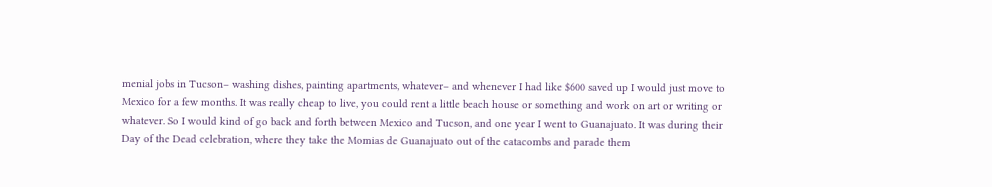menial jobs in Tucson– washing dishes, painting apartments, whatever– and whenever I had like $600 saved up I would just move to Mexico for a few months. It was really cheap to live, you could rent a little beach house or something and work on art or writing or whatever. So I would kind of go back and forth between Mexico and Tucson, and one year I went to Guanajuato. It was during their Day of the Dead celebration, where they take the Momias de Guanajuato out of the catacombs and parade them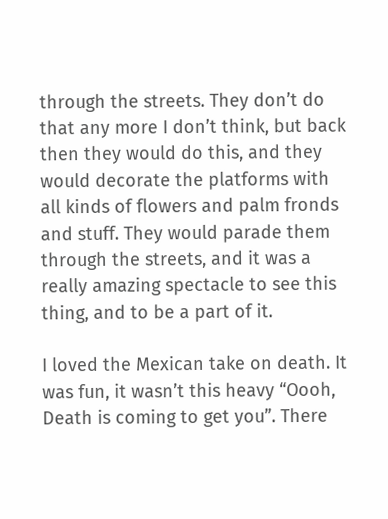through the streets. They don’t do that any more I don’t think, but back then they would do this, and they would decorate the platforms with all kinds of flowers and palm fronds and stuff. They would parade them through the streets, and it was a really amazing spectacle to see this thing, and to be a part of it.

I loved the Mexican take on death. It was fun, it wasn’t this heavy “Oooh, Death is coming to get you”. There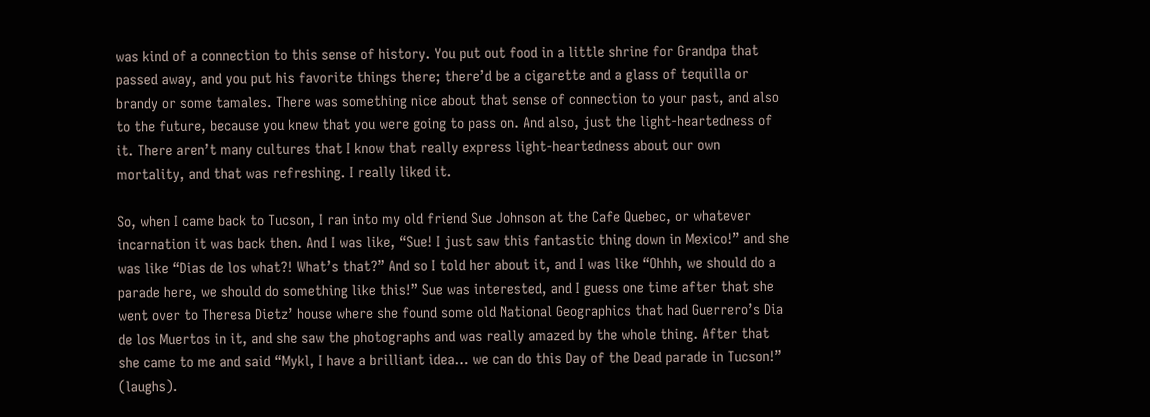was kind of a connection to this sense of history. You put out food in a little shrine for Grandpa that passed away, and you put his favorite things there; there’d be a cigarette and a glass of tequilla or brandy or some tamales. There was something nice about that sense of connection to your past, and also to the future, because you knew that you were going to pass on. And also, just the light-heartedness of it. There aren’t many cultures that I know that really express light-heartedness about our own mortality, and that was refreshing. I really liked it.

So, when I came back to Tucson, I ran into my old friend Sue Johnson at the Cafe Quebec, or whatever incarnation it was back then. And I was like, “Sue! I just saw this fantastic thing down in Mexico!” and she was like “Dias de los what?! What’s that?” And so I told her about it, and I was like “Ohhh, we should do a parade here, we should do something like this!” Sue was interested, and I guess one time after that she went over to Theresa Dietz’ house where she found some old National Geographics that had Guerrero’s Dia de los Muertos in it, and she saw the photographs and was really amazed by the whole thing. After that she came to me and said “Mykl, I have a brilliant idea… we can do this Day of the Dead parade in Tucson!” (laughs).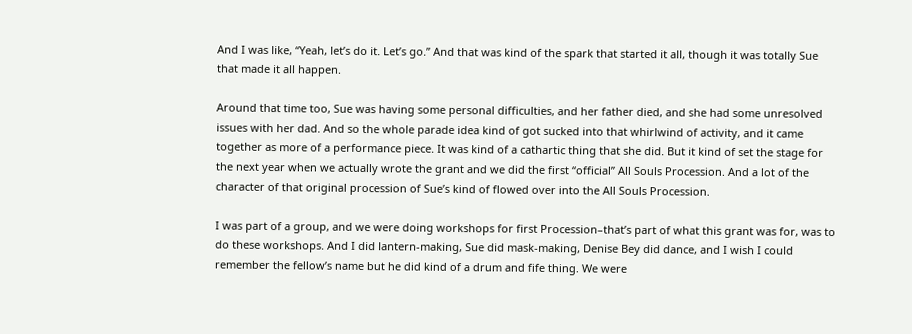And I was like, “Yeah, let’s do it. Let’s go.” And that was kind of the spark that started it all, though it was totally Sue that made it all happen.

Around that time too, Sue was having some personal difficulties, and her father died, and she had some unresolved issues with her dad. And so the whole parade idea kind of got sucked into that whirlwind of activity, and it came together as more of a performance piece. It was kind of a cathartic thing that she did. But it kind of set the stage for the next year when we actually wrote the grant and we did the first “official” All Souls Procession. And a lot of the character of that original procession of Sue’s kind of flowed over into the All Souls Procession.

I was part of a group, and we were doing workshops for first Procession–that’s part of what this grant was for, was to do these workshops. And I did lantern-making, Sue did mask-making, Denise Bey did dance, and I wish I could remember the fellow’s name but he did kind of a drum and fife thing. We were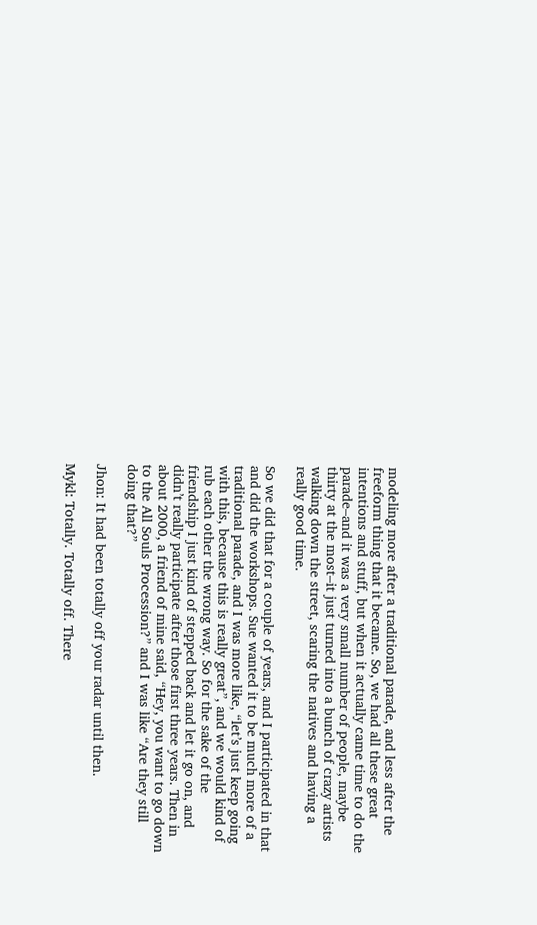modeling more after a traditional parade, and less after the freeform thing that it became. So, we had all these great intentions and stuff, but when it actually came time to do the parade–and it was a very small number of people, maybe thirty at the most–it just turned into a bunch of crazy artists walking down the street, scaring the natives and having a really good time.

So we did that for a couple of years, and I participated in that and did the workshops. Sue wanted it to be much more of a traditional parade, and I was more like, “let’s just keep going with this, because this is really great”, and we would kind of rub each other the wrong way. So for the sake of the friendship I just kind of stepped back and let it go on, and didn’t really participate after those first three years. Then in about 2000, a friend of mine said, “Hey, you want to go down to the All Souls Procession?” and I was like “Are they still doing that?”

Jhon: It had been totally off your radar until then.

Mykl: Totally. Totally off. There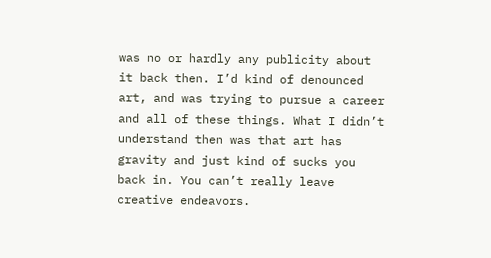was no or hardly any publicity about it back then. I’d kind of denounced art, and was trying to pursue a career and all of these things. What I didn’t understand then was that art has gravity and just kind of sucks you back in. You can’t really leave creative endeavors.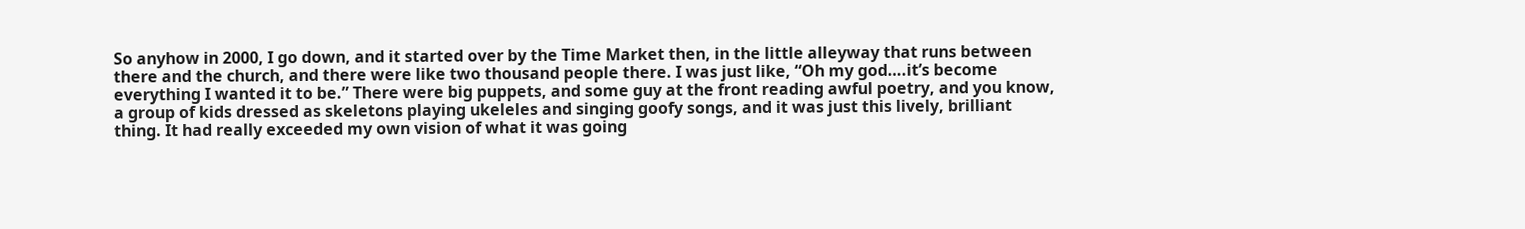So anyhow in 2000, I go down, and it started over by the Time Market then, in the little alleyway that runs between there and the church, and there were like two thousand people there. I was just like, “Oh my god….it’s become everything I wanted it to be.” There were big puppets, and some guy at the front reading awful poetry, and you know, a group of kids dressed as skeletons playing ukeleles and singing goofy songs, and it was just this lively, brilliant thing. It had really exceeded my own vision of what it was going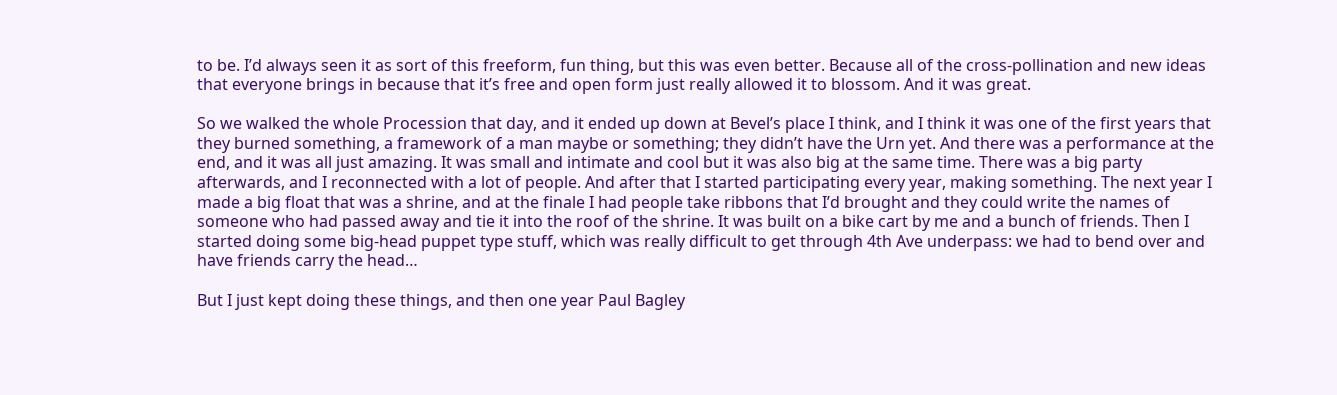to be. I’d always seen it as sort of this freeform, fun thing, but this was even better. Because all of the cross-pollination and new ideas that everyone brings in because that it’s free and open form just really allowed it to blossom. And it was great.

So we walked the whole Procession that day, and it ended up down at Bevel’s place I think, and I think it was one of the first years that they burned something, a framework of a man maybe or something; they didn’t have the Urn yet. And there was a performance at the end, and it was all just amazing. It was small and intimate and cool but it was also big at the same time. There was a big party afterwards, and I reconnected with a lot of people. And after that I started participating every year, making something. The next year I made a big float that was a shrine, and at the finale I had people take ribbons that I’d brought and they could write the names of someone who had passed away and tie it into the roof of the shrine. It was built on a bike cart by me and a bunch of friends. Then I started doing some big-head puppet type stuff, which was really difficult to get through 4th Ave underpass: we had to bend over and have friends carry the head…

But I just kept doing these things, and then one year Paul Bagley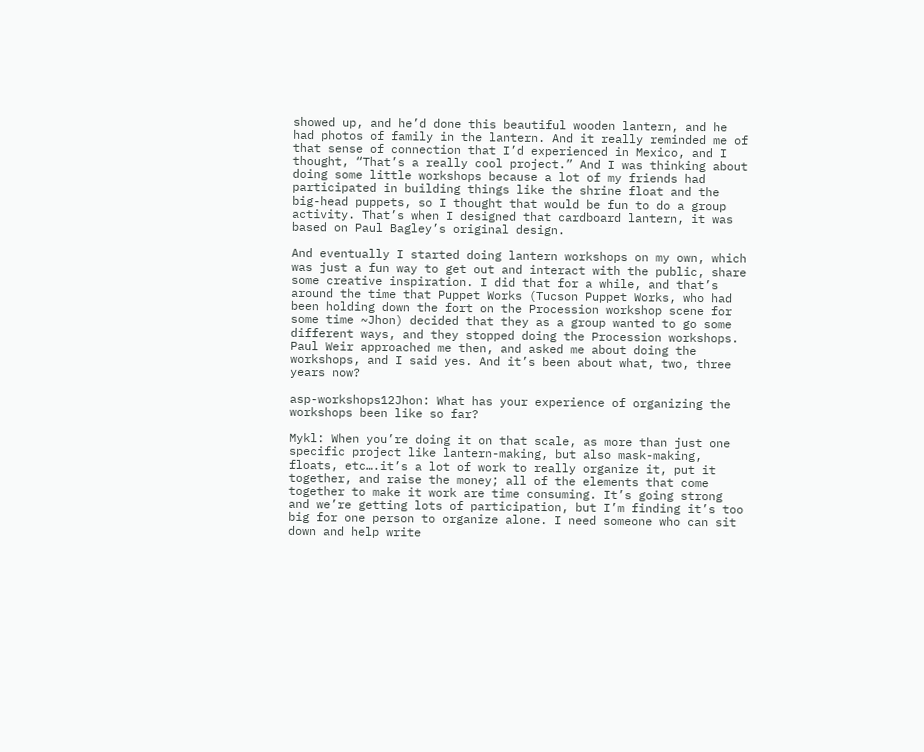showed up, and he’d done this beautiful wooden lantern, and he had photos of family in the lantern. And it really reminded me of that sense of connection that I’d experienced in Mexico, and I thought, “That’s a really cool project.” And I was thinking about doing some little workshops because a lot of my friends had participated in building things like the shrine float and the big-head puppets, so I thought that would be fun to do a group activity. That’s when I designed that cardboard lantern, it was based on Paul Bagley’s original design.

And eventually I started doing lantern workshops on my own, which was just a fun way to get out and interact with the public, share some creative inspiration. I did that for a while, and that’s around the time that Puppet Works (Tucson Puppet Works, who had been holding down the fort on the Procession workshop scene for some time ~Jhon) decided that they as a group wanted to go some different ways, and they stopped doing the Procession workshops. Paul Weir approached me then, and asked me about doing the workshops, and I said yes. And it’s been about what, two, three years now?

asp-workshops12Jhon: What has your experience of organizing the workshops been like so far?

Mykl: When you’re doing it on that scale, as more than just one specific project like lantern-making, but also mask-making, floats, etc….it’s a lot of work to really organize it, put it together, and raise the money; all of the elements that come together to make it work are time consuming. It’s going strong and we’re getting lots of participation, but I’m finding it’s too big for one person to organize alone. I need someone who can sit down and help write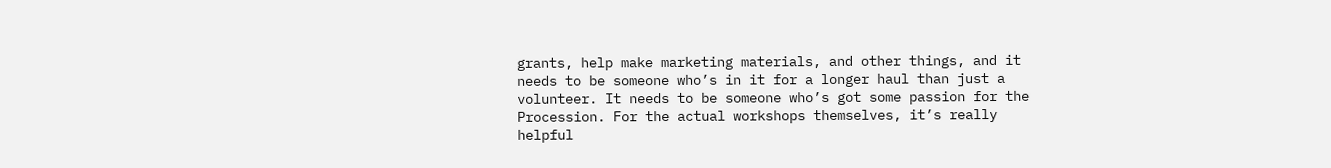grants, help make marketing materials, and other things, and it needs to be someone who’s in it for a longer haul than just a volunteer. It needs to be someone who’s got some passion for the Procession. For the actual workshops themselves, it’s really helpful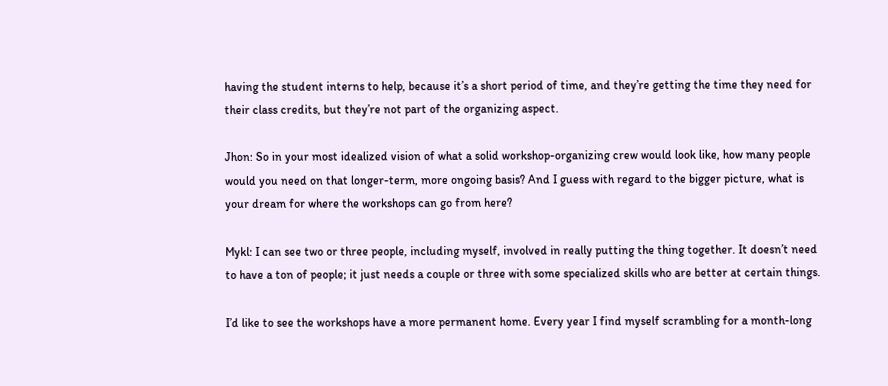having the student interns to help, because it’s a short period of time, and they’re getting the time they need for their class credits, but they’re not part of the organizing aspect.

Jhon: So in your most idealized vision of what a solid workshop-organizing crew would look like, how many people would you need on that longer-term, more ongoing basis? And I guess with regard to the bigger picture, what is your dream for where the workshops can go from here?

Mykl: I can see two or three people, including myself, involved in really putting the thing together. It doesn’t need to have a ton of people; it just needs a couple or three with some specialized skills who are better at certain things.

I’d like to see the workshops have a more permanent home. Every year I find myself scrambling for a month-long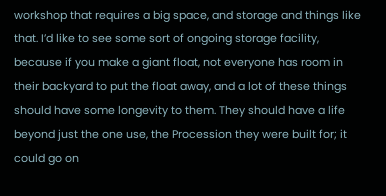workshop that requires a big space, and storage and things like that. I’d like to see some sort of ongoing storage facility, because if you make a giant float, not everyone has room in their backyard to put the float away, and a lot of these things should have some longevity to them. They should have a life beyond just the one use, the Procession they were built for; it could go on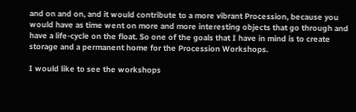and on and on, and it would contribute to a more vibrant Procession, because you would have as time went on more and more interesting objects that go through and have a life-cycle on the float. So one of the goals that I have in mind is to create storage and a permanent home for the Procession Workshops.

I would like to see the workshops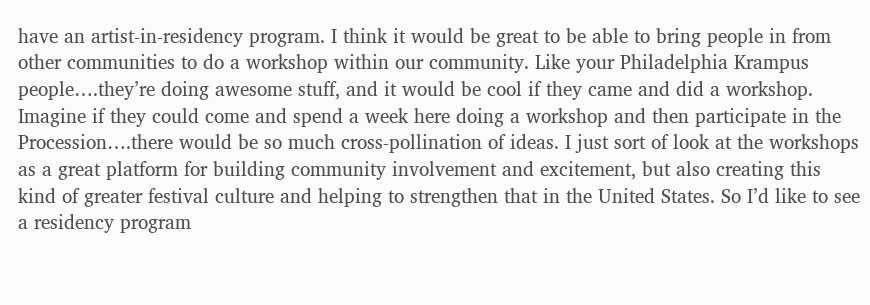have an artist-in-residency program. I think it would be great to be able to bring people in from other communities to do a workshop within our community. Like your Philadelphia Krampus people….they’re doing awesome stuff, and it would be cool if they came and did a workshop. Imagine if they could come and spend a week here doing a workshop and then participate in the Procession….there would be so much cross-pollination of ideas. I just sort of look at the workshops as a great platform for building community involvement and excitement, but also creating this kind of greater festival culture and helping to strengthen that in the United States. So I’d like to see a residency program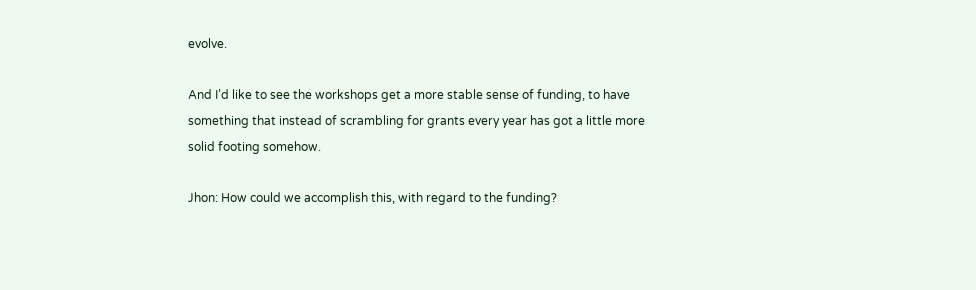evolve.

And I’d like to see the workshops get a more stable sense of funding, to have something that instead of scrambling for grants every year has got a little more solid footing somehow.

Jhon: How could we accomplish this, with regard to the funding?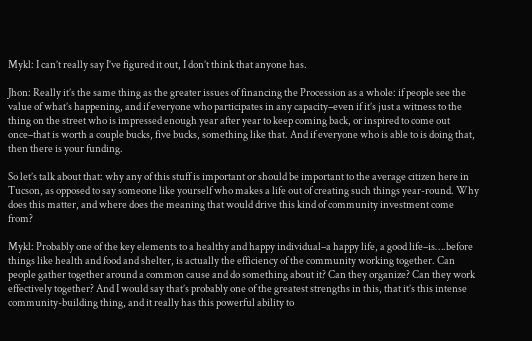Mykl: I can’t really say I’ve figured it out, I don’t think that anyone has.

Jhon: Really it’s the same thing as the greater issues of financing the Procession as a whole: if people see the value of what’s happening, and if everyone who participates in any capacity–even if it’s just a witness to the thing on the street who is impressed enough year after year to keep coming back, or inspired to come out once–that is worth a couple bucks, five bucks, something like that. And if everyone who is able to is doing that, then there is your funding.

So let’s talk about that: why any of this stuff is important or should be important to the average citizen here in Tucson, as opposed to say someone like yourself who makes a life out of creating such things year-round. Why does this matter, and where does the meaning that would drive this kind of community investment come from?

Mykl: Probably one of the key elements to a healthy and happy individual–a happy life, a good life–is….before things like health and food and shelter, is actually the efficiency of the community working together. Can people gather together around a common cause and do something about it? Can they organize? Can they work effectively together? And I would say that’s probably one of the greatest strengths in this, that it’s this intense community-building thing, and it really has this powerful ability to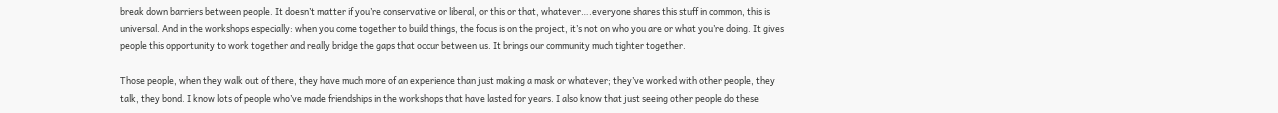break down barriers between people. It doesn’t matter if you’re conservative or liberal, or this or that, whatever….everyone shares this stuff in common, this is universal. And in the workshops especially: when you come together to build things, the focus is on the project, it’s not on who you are or what you’re doing. It gives people this opportunity to work together and really bridge the gaps that occur between us. It brings our community much tighter together.

Those people, when they walk out of there, they have much more of an experience than just making a mask or whatever; they’ve worked with other people, they talk, they bond. I know lots of people who’ve made friendships in the workshops that have lasted for years. I also know that just seeing other people do these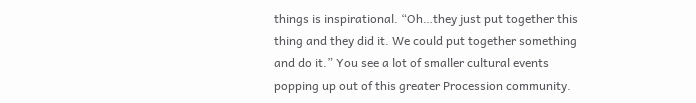things is inspirational. “Oh…they just put together this thing and they did it. We could put together something and do it.” You see a lot of smaller cultural events popping up out of this greater Procession community.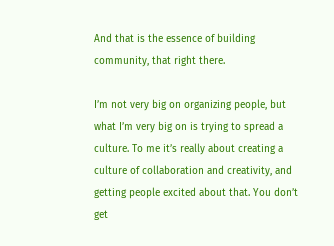And that is the essence of building community, that right there.

I’m not very big on organizing people, but what I’m very big on is trying to spread a culture. To me it’s really about creating a culture of collaboration and creativity, and getting people excited about that. You don’t get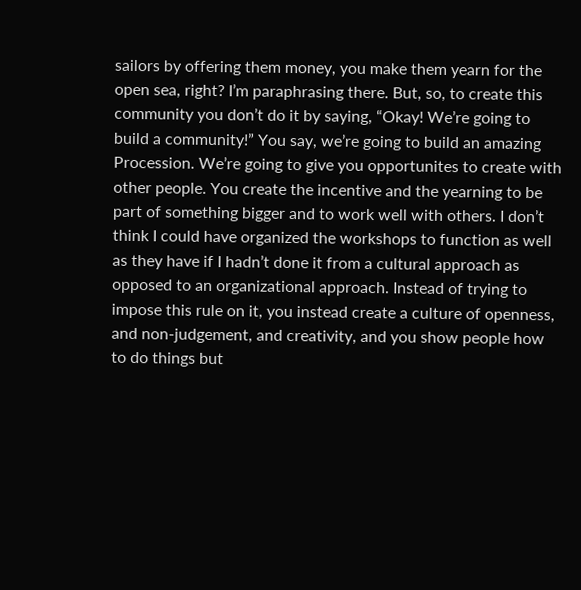sailors by offering them money, you make them yearn for the open sea, right? I’m paraphrasing there. But, so, to create this community you don’t do it by saying, “Okay! We’re going to build a community!” You say, we’re going to build an amazing Procession. We’re going to give you opportunites to create with other people. You create the incentive and the yearning to be part of something bigger and to work well with others. I don’t think I could have organized the workshops to function as well as they have if I hadn’t done it from a cultural approach as opposed to an organizational approach. Instead of trying to impose this rule on it, you instead create a culture of openness, and non-judgement, and creativity, and you show people how to do things but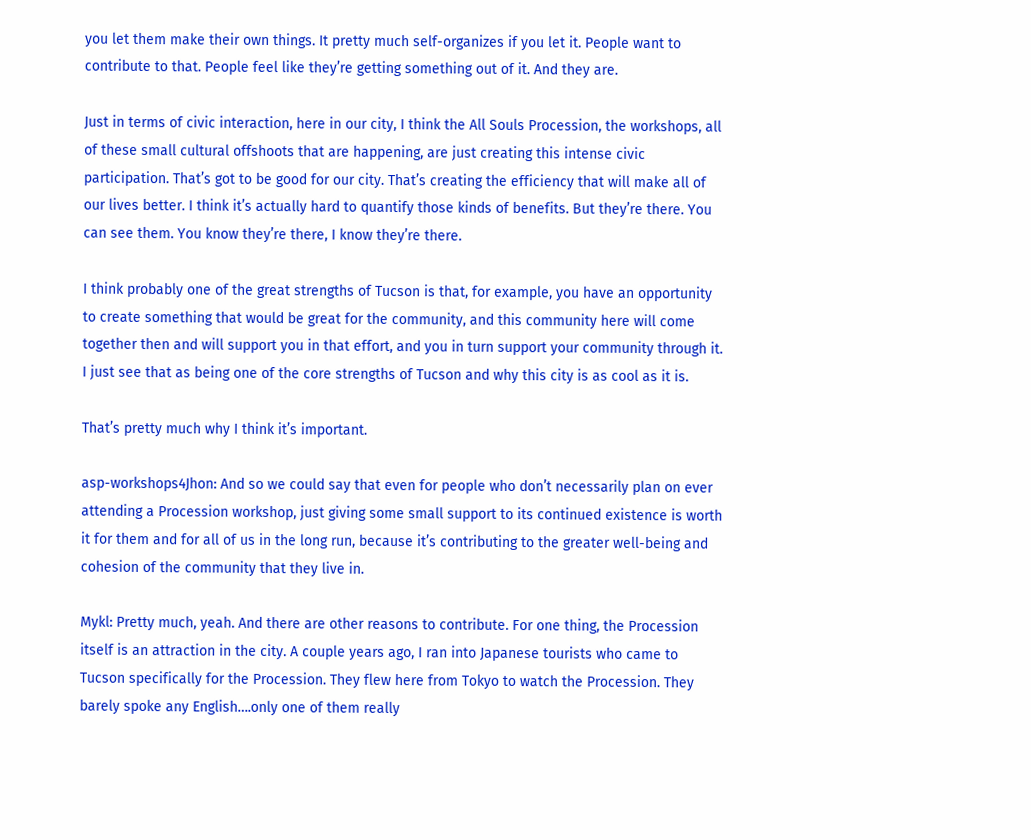you let them make their own things. It pretty much self-organizes if you let it. People want to contribute to that. People feel like they’re getting something out of it. And they are.

Just in terms of civic interaction, here in our city, I think the All Souls Procession, the workshops, all of these small cultural offshoots that are happening, are just creating this intense civic participation. That’s got to be good for our city. That’s creating the efficiency that will make all of our lives better. I think it’s actually hard to quantify those kinds of benefits. But they’re there. You can see them. You know they’re there, I know they’re there.

I think probably one of the great strengths of Tucson is that, for example, you have an opportunity to create something that would be great for the community, and this community here will come together then and will support you in that effort, and you in turn support your community through it. I just see that as being one of the core strengths of Tucson and why this city is as cool as it is.

That’s pretty much why I think it’s important.

asp-workshops4Jhon: And so we could say that even for people who don’t necessarily plan on ever attending a Procession workshop, just giving some small support to its continued existence is worth it for them and for all of us in the long run, because it’s contributing to the greater well-being and cohesion of the community that they live in.

Mykl: Pretty much, yeah. And there are other reasons to contribute. For one thing, the Procession itself is an attraction in the city. A couple years ago, I ran into Japanese tourists who came to Tucson specifically for the Procession. They flew here from Tokyo to watch the Procession. They barely spoke any English….only one of them really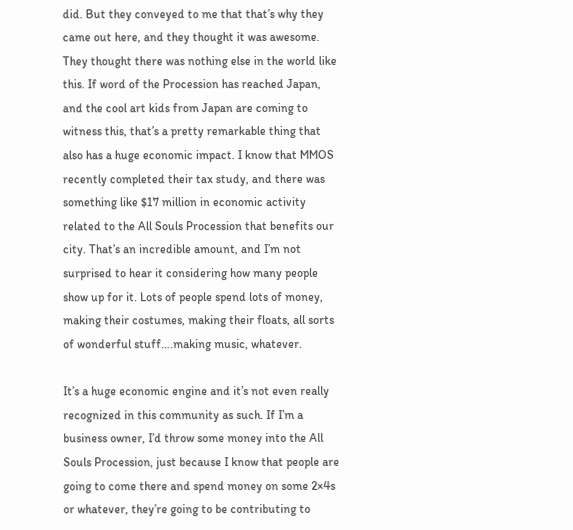did. But they conveyed to me that that’s why they came out here, and they thought it was awesome. They thought there was nothing else in the world like this. If word of the Procession has reached Japan, and the cool art kids from Japan are coming to witness this, that’s a pretty remarkable thing that also has a huge economic impact. I know that MMOS recently completed their tax study, and there was something like $17 million in economic activity related to the All Souls Procession that benefits our city. That’s an incredible amount, and I’m not surprised to hear it considering how many people show up for it. Lots of people spend lots of money, making their costumes, making their floats, all sorts of wonderful stuff….making music, whatever.

It’s a huge economic engine and it’s not even really recognized in this community as such. If I’m a business owner, I’d throw some money into the All Souls Procession, just because I know that people are going to come there and spend money on some 2×4s or whatever, they’re going to be contributing to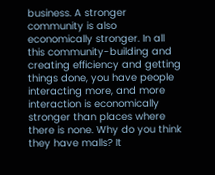business. A stronger community is also economically stronger. In all this community-building and creating efficiency and getting things done, you have people interacting more, and more interaction is economically stronger than places where there is none. Why do you think they have malls? It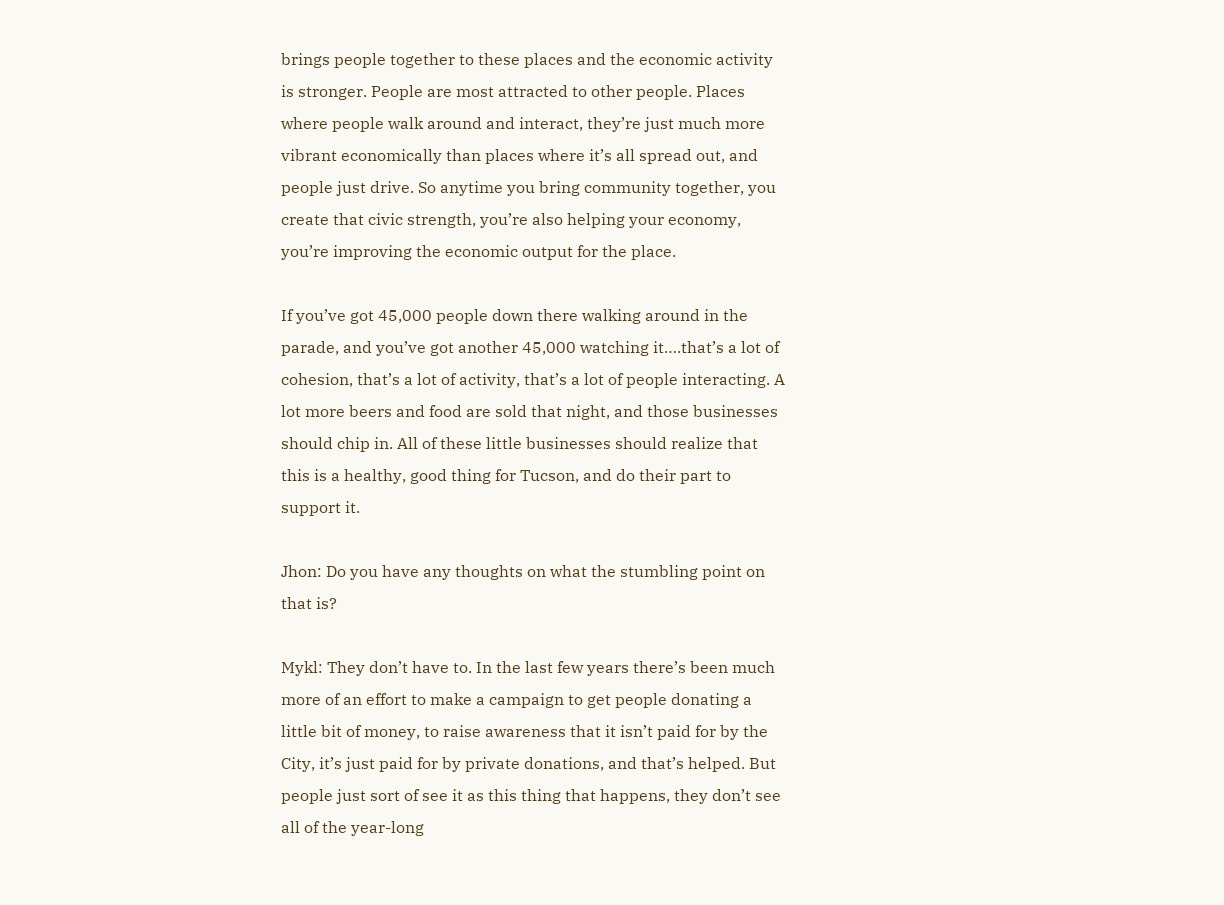brings people together to these places and the economic activity is stronger. People are most attracted to other people. Places where people walk around and interact, they’re just much more vibrant economically than places where it’s all spread out, and people just drive. So anytime you bring community together, you create that civic strength, you’re also helping your economy, you’re improving the economic output for the place.

If you’ve got 45,000 people down there walking around in the parade, and you’ve got another 45,000 watching it….that’s a lot of cohesion, that’s a lot of activity, that’s a lot of people interacting. A lot more beers and food are sold that night, and those businesses should chip in. All of these little businesses should realize that this is a healthy, good thing for Tucson, and do their part to support it.

Jhon: Do you have any thoughts on what the stumbling point on that is?

Mykl: They don’t have to. In the last few years there’s been much more of an effort to make a campaign to get people donating a little bit of money, to raise awareness that it isn’t paid for by the City, it’s just paid for by private donations, and that’s helped. But people just sort of see it as this thing that happens, they don’t see all of the year-long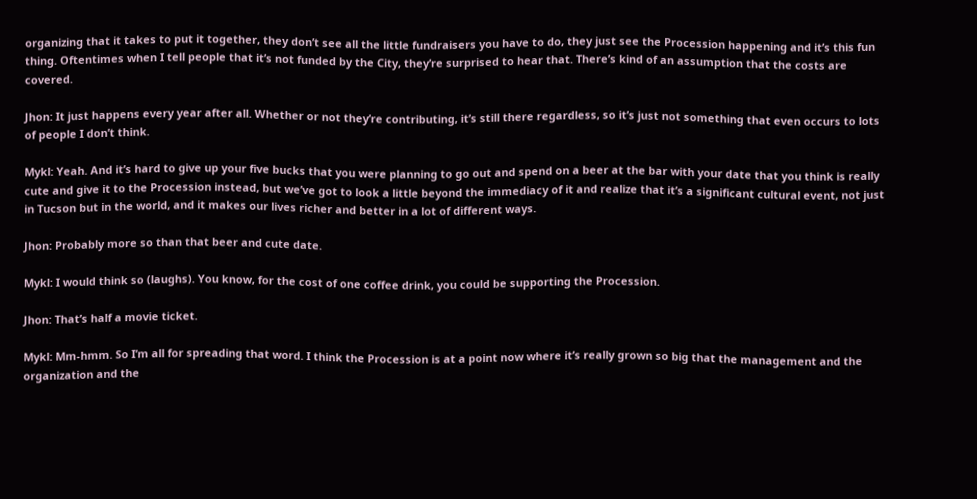organizing that it takes to put it together, they don’t see all the little fundraisers you have to do, they just see the Procession happening and it’s this fun thing. Oftentimes when I tell people that it’s not funded by the City, they’re surprised to hear that. There’s kind of an assumption that the costs are covered.

Jhon: It just happens every year after all. Whether or not they’re contributing, it’s still there regardless, so it’s just not something that even occurs to lots of people I don’t think.

Mykl: Yeah. And it’s hard to give up your five bucks that you were planning to go out and spend on a beer at the bar with your date that you think is really cute and give it to the Procession instead, but we’ve got to look a little beyond the immediacy of it and realize that it’s a significant cultural event, not just in Tucson but in the world, and it makes our lives richer and better in a lot of different ways.

Jhon: Probably more so than that beer and cute date.

Mykl: I would think so (laughs). You know, for the cost of one coffee drink, you could be supporting the Procession.

Jhon: That’s half a movie ticket.

Mykl: Mm-hmm. So I’m all for spreading that word. I think the Procession is at a point now where it’s really grown so big that the management and the organization and the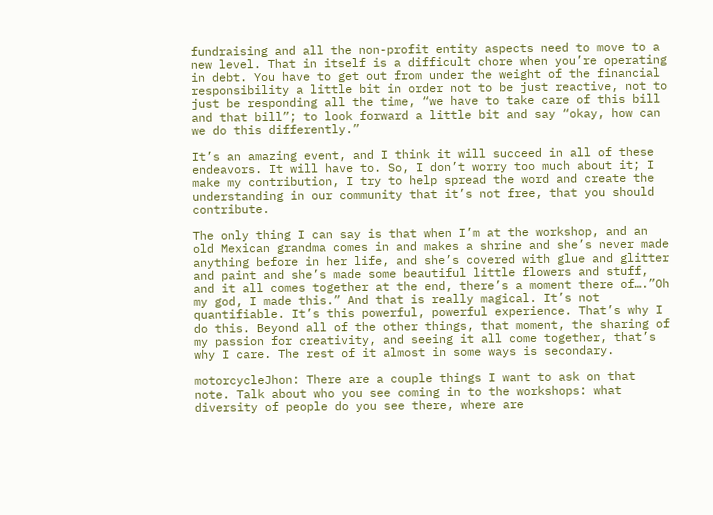fundraising and all the non-profit entity aspects need to move to a new level. That in itself is a difficult chore when you’re operating in debt. You have to get out from under the weight of the financial responsibility a little bit in order not to be just reactive, not to just be responding all the time, “we have to take care of this bill and that bill”; to look forward a little bit and say “okay, how can we do this differently.”

It’s an amazing event, and I think it will succeed in all of these endeavors. It will have to. So, I don’t worry too much about it; I make my contribution, I try to help spread the word and create the understanding in our community that it’s not free, that you should contribute.

The only thing I can say is that when I’m at the workshop, and an old Mexican grandma comes in and makes a shrine and she’s never made anything before in her life, and she’s covered with glue and glitter and paint and she’s made some beautiful little flowers and stuff, and it all comes together at the end, there’s a moment there of….”Oh my god, I made this.” And that is really magical. It’s not quantifiable. It’s this powerful, powerful experience. That’s why I do this. Beyond all of the other things, that moment, the sharing of my passion for creativity, and seeing it all come together, that’s why I care. The rest of it almost in some ways is secondary.

motorcycleJhon: There are a couple things I want to ask on that note. Talk about who you see coming in to the workshops: what diversity of people do you see there, where are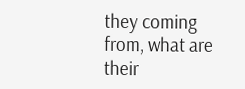they coming from, what are their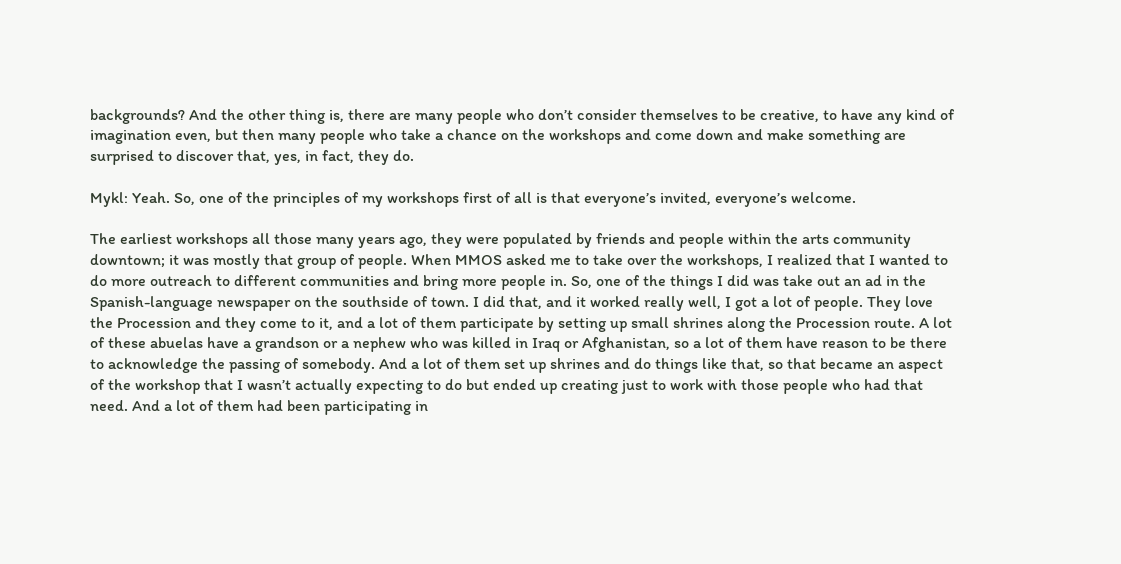backgrounds? And the other thing is, there are many people who don’t consider themselves to be creative, to have any kind of imagination even, but then many people who take a chance on the workshops and come down and make something are surprised to discover that, yes, in fact, they do.

Mykl: Yeah. So, one of the principles of my workshops first of all is that everyone’s invited, everyone’s welcome.

The earliest workshops all those many years ago, they were populated by friends and people within the arts community downtown; it was mostly that group of people. When MMOS asked me to take over the workshops, I realized that I wanted to do more outreach to different communities and bring more people in. So, one of the things I did was take out an ad in the Spanish-language newspaper on the southside of town. I did that, and it worked really well, I got a lot of people. They love the Procession and they come to it, and a lot of them participate by setting up small shrines along the Procession route. A lot of these abuelas have a grandson or a nephew who was killed in Iraq or Afghanistan, so a lot of them have reason to be there to acknowledge the passing of somebody. And a lot of them set up shrines and do things like that, so that became an aspect of the workshop that I wasn’t actually expecting to do but ended up creating just to work with those people who had that need. And a lot of them had been participating in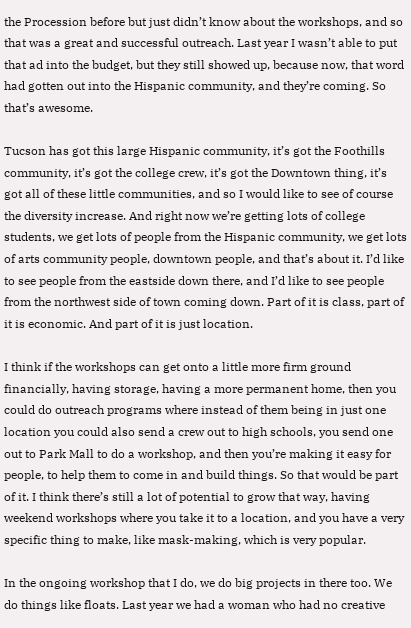the Procession before but just didn’t know about the workshops, and so that was a great and successful outreach. Last year I wasn’t able to put that ad into the budget, but they still showed up, because now, that word had gotten out into the Hispanic community, and they’re coming. So that’s awesome.

Tucson has got this large Hispanic community, it’s got the Foothills community, it’s got the college crew, it’s got the Downtown thing, it’s got all of these little communities, and so I would like to see of course the diversity increase. And right now we’re getting lots of college students, we get lots of people from the Hispanic community, we get lots of arts community people, downtown people, and that’s about it. I’d like to see people from the eastside down there, and I’d like to see people from the northwest side of town coming down. Part of it is class, part of it is economic. And part of it is just location.

I think if the workshops can get onto a little more firm ground financially, having storage, having a more permanent home, then you could do outreach programs where instead of them being in just one location you could also send a crew out to high schools, you send one out to Park Mall to do a workshop, and then you’re making it easy for people, to help them to come in and build things. So that would be part of it. I think there’s still a lot of potential to grow that way, having weekend workshops where you take it to a location, and you have a very specific thing to make, like mask-making, which is very popular.

In the ongoing workshop that I do, we do big projects in there too. We do things like floats. Last year we had a woman who had no creative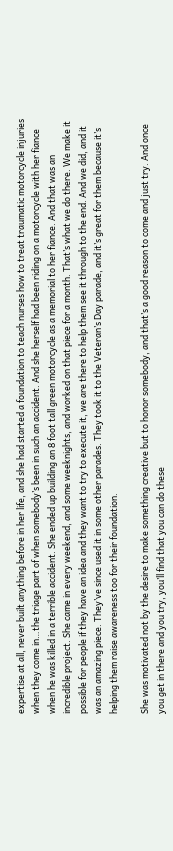expertise at all, never built anything before in her life, and she had started a foundation to teach nurses how to treat traumatic motorcycle injuries when they come in…the triage part of when somebody’s been in such an accident. And she herself had been riding on a motorcycle with her fiance when he was killed in a terrible accident. She ended up building an 8 foot tall green motorcycle as a memorial to her fiance. And that was an incredible project. She came in every weekend, and some weeknights, and worked on that piece for a month. That’s what we do there. We make it possible for people if they have an idea and they want to try to execute it, we are there to help them see it through to the end. And we did, and it was an amazing piece. They’ve since used it in some other parades. They took it to the Veteran’s Day parade, and it’s great for them because it’s helping them raise awareness too for their foundation.

She was motivated not by the desire to make something creative but to honor somebody, and that’s a good reason to come and just try. And once you get in there and you try, you’ll find that you can do these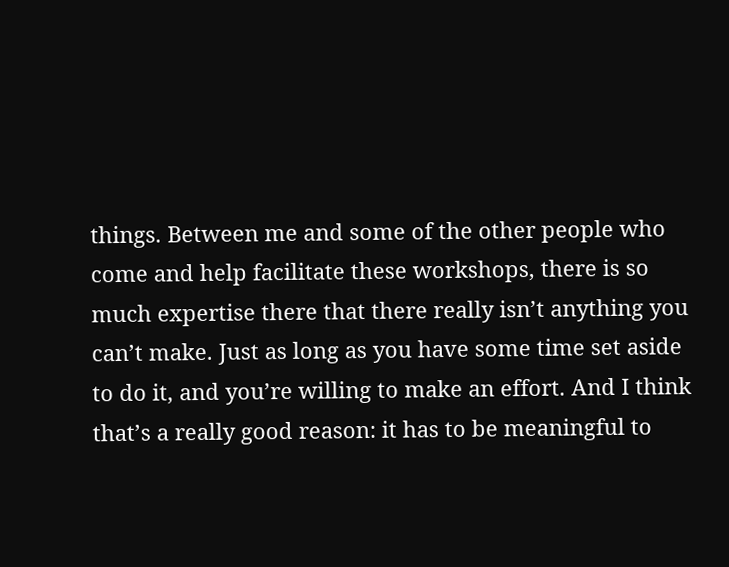things. Between me and some of the other people who come and help facilitate these workshops, there is so much expertise there that there really isn’t anything you can’t make. Just as long as you have some time set aside to do it, and you’re willing to make an effort. And I think that’s a really good reason: it has to be meaningful to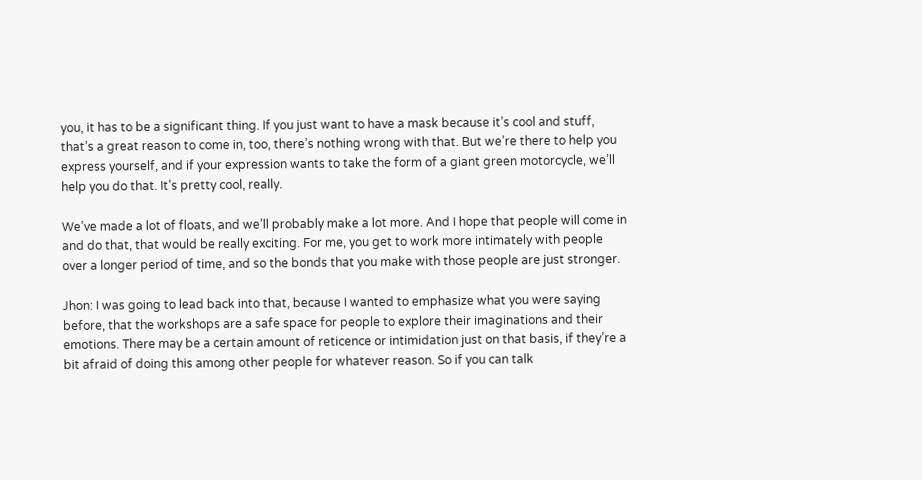you, it has to be a significant thing. If you just want to have a mask because it’s cool and stuff, that’s a great reason to come in, too, there’s nothing wrong with that. But we’re there to help you express yourself, and if your expression wants to take the form of a giant green motorcycle, we’ll help you do that. It’s pretty cool, really.

We’ve made a lot of floats, and we’ll probably make a lot more. And I hope that people will come in and do that, that would be really exciting. For me, you get to work more intimately with people over a longer period of time, and so the bonds that you make with those people are just stronger.

Jhon: I was going to lead back into that, because I wanted to emphasize what you were saying before, that the workshops are a safe space for people to explore their imaginations and their emotions. There may be a certain amount of reticence or intimidation just on that basis, if they’re a bit afraid of doing this among other people for whatever reason. So if you can talk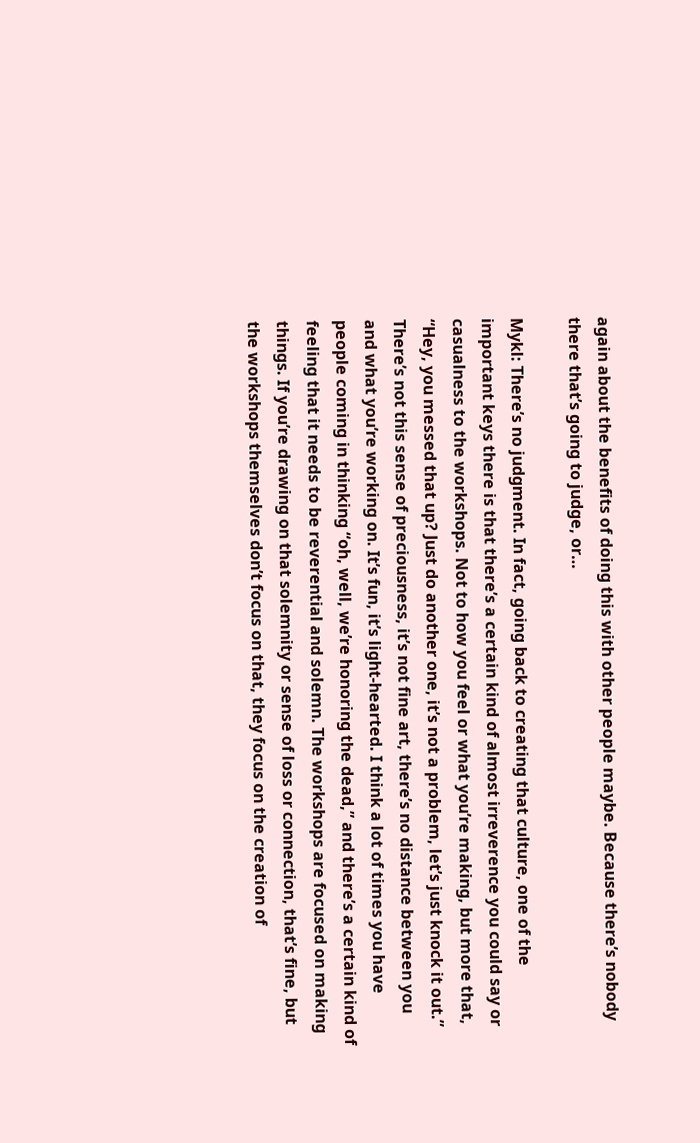again about the benefits of doing this with other people maybe. Because there’s nobody there that’s going to judge, or…

Mykl: There’s no judgment. In fact, going back to creating that culture, one of the important keys there is that there’s a certain kind of almost irreverence you could say or casualness to the workshops. Not to how you feel or what you’re making, but more that, “Hey, you messed that up? Just do another one, it’s not a problem, let’s just knock it out.” There’s not this sense of preciousness, it’s not fine art, there’s no distance between you and what you’re working on. It’s fun, it’s light-hearted. I think a lot of times you have people coming in thinking “oh, well, we’re honoring the dead,” and there’s a certain kind of feeling that it needs to be reverential and solemn. The workshops are focused on making things. If you’re drawing on that solemnity or sense of loss or connection, that’s fine, but the workshops themselves don’t focus on that, they focus on the creation of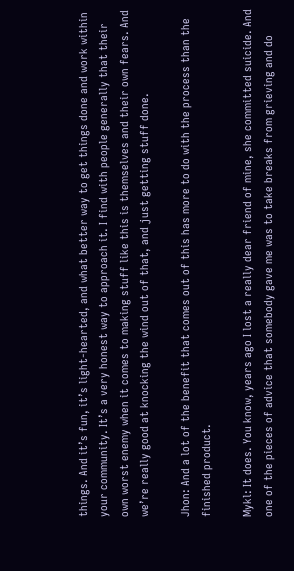things. And it’s fun, it’s light-hearted, and what better way to get things done and work within your community. It’s a very honest way to approach it. I find with people generally that their own worst enemy when it comes to making stuff like this is themselves and their own fears. And we’re really good at knocking the wind out of that, and just getting stuff done.

Jhon: And a lot of the benefit that comes out of this has more to do with the process than the finished product.

Mykl: It does. You know, years ago I lost a really dear friend of mine, she committed suicide. And one of the pieces of advice that somebody gave me was to take breaks from grieving and do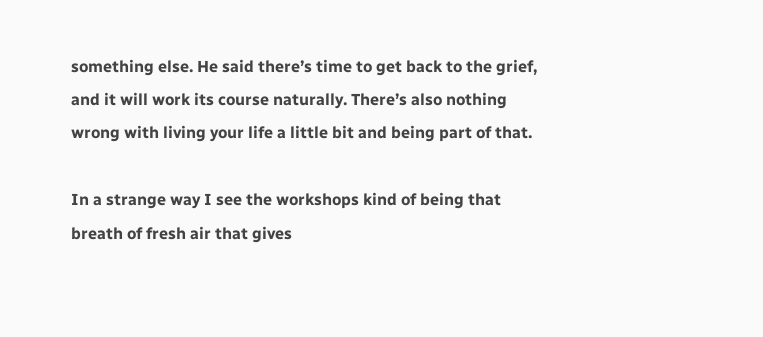something else. He said there’s time to get back to the grief, and it will work its course naturally. There’s also nothing wrong with living your life a little bit and being part of that.

In a strange way I see the workshops kind of being that breath of fresh air that gives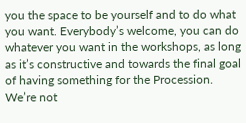you the space to be yourself and to do what you want. Everybody’s welcome, you can do whatever you want in the workshops, as long as it’s constructive and towards the final goal of having something for the Procession. We’re not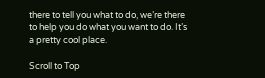there to tell you what to do, we’re there to help you do what you want to do. It’s a pretty cool place.

Scroll to Top